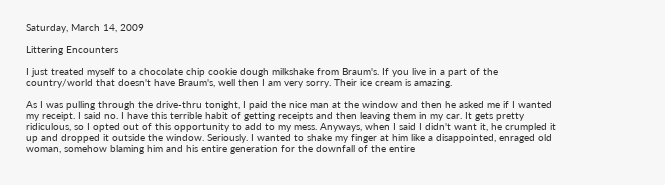Saturday, March 14, 2009

Littering Encounters

I just treated myself to a chocolate chip cookie dough milkshake from Braum's. If you live in a part of the country/world that doesn't have Braum's, well then I am very sorry. Their ice cream is amazing.

As I was pulling through the drive-thru tonight, I paid the nice man at the window and then he asked me if I wanted my receipt. I said no. I have this terrible habit of getting receipts and then leaving them in my car. It gets pretty ridiculous, so I opted out of this opportunity to add to my mess. Anyways, when I said I didn't want it, he crumpled it up and dropped it outside the window. Seriously. I wanted to shake my finger at him like a disappointed, enraged old woman, somehow blaming him and his entire generation for the downfall of the entire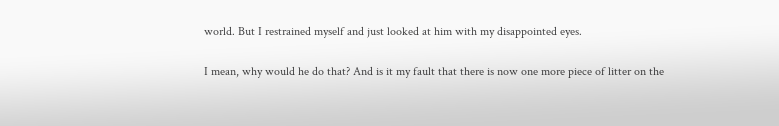world. But I restrained myself and just looked at him with my disappointed eyes.

I mean, why would he do that? And is it my fault that there is now one more piece of litter on the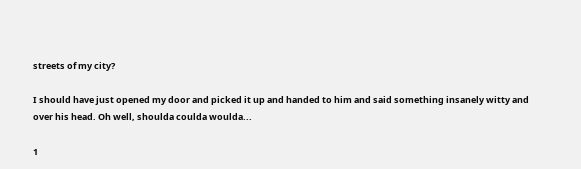streets of my city?

I should have just opened my door and picked it up and handed to him and said something insanely witty and over his head. Oh well, shoulda coulda woulda...

1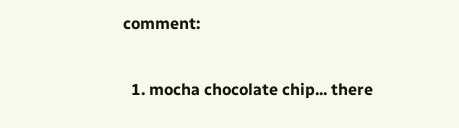comment:

  1. mocha chocolate chip... there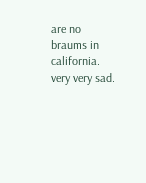are no braums in california. very very sad.